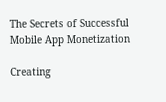The Secrets of Successful Mobile App Monetization

Creating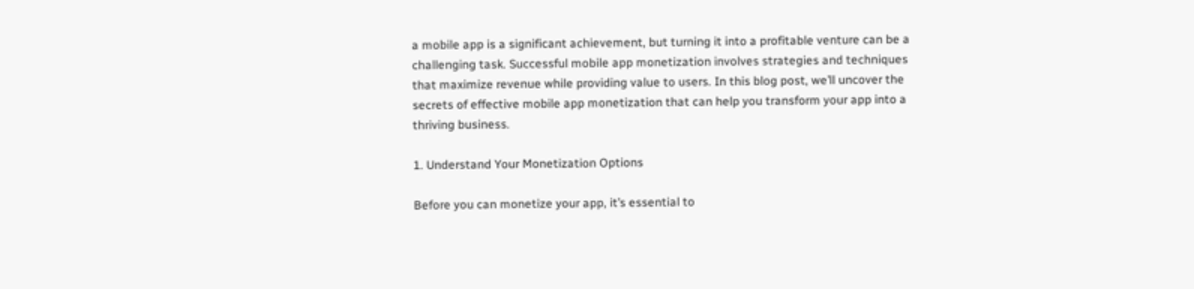a mobile app is a significant achievement, but turning it into a profitable venture can be a challenging task. Successful mobile app monetization involves strategies and techniques that maximize revenue while providing value to users. In this blog post, we’ll uncover the secrets of effective mobile app monetization that can help you transform your app into a thriving business.

1. Understand Your Monetization Options

Before you can monetize your app, it’s essential to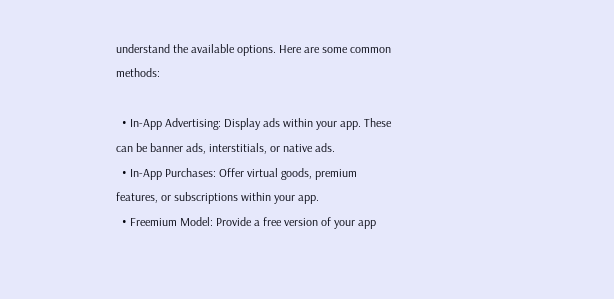understand the available options. Here are some common methods:

  • In-App Advertising: Display ads within your app. These can be banner ads, interstitials, or native ads.
  • In-App Purchases: Offer virtual goods, premium features, or subscriptions within your app.
  • Freemium Model: Provide a free version of your app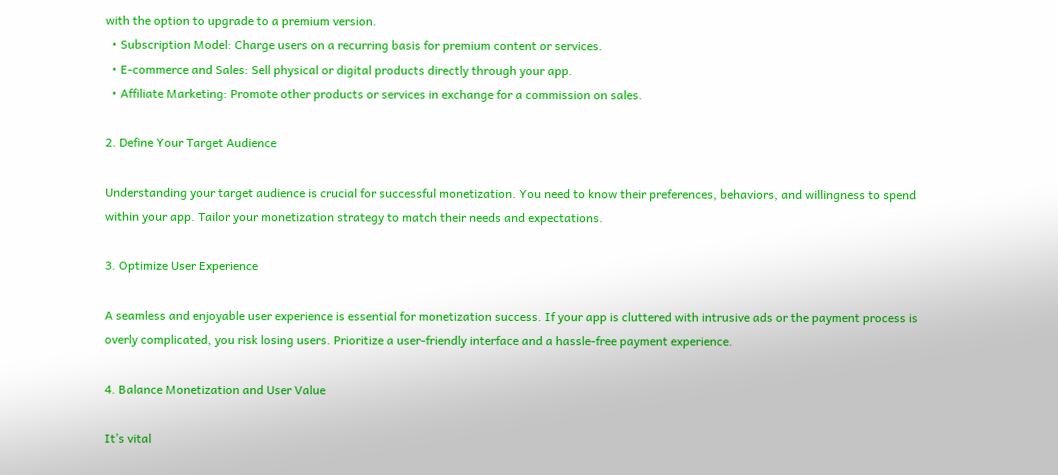with the option to upgrade to a premium version.
  • Subscription Model: Charge users on a recurring basis for premium content or services.
  • E-commerce and Sales: Sell physical or digital products directly through your app.
  • Affiliate Marketing: Promote other products or services in exchange for a commission on sales.

2. Define Your Target Audience

Understanding your target audience is crucial for successful monetization. You need to know their preferences, behaviors, and willingness to spend within your app. Tailor your monetization strategy to match their needs and expectations.

3. Optimize User Experience

A seamless and enjoyable user experience is essential for monetization success. If your app is cluttered with intrusive ads or the payment process is overly complicated, you risk losing users. Prioritize a user-friendly interface and a hassle-free payment experience.

4. Balance Monetization and User Value

It’s vital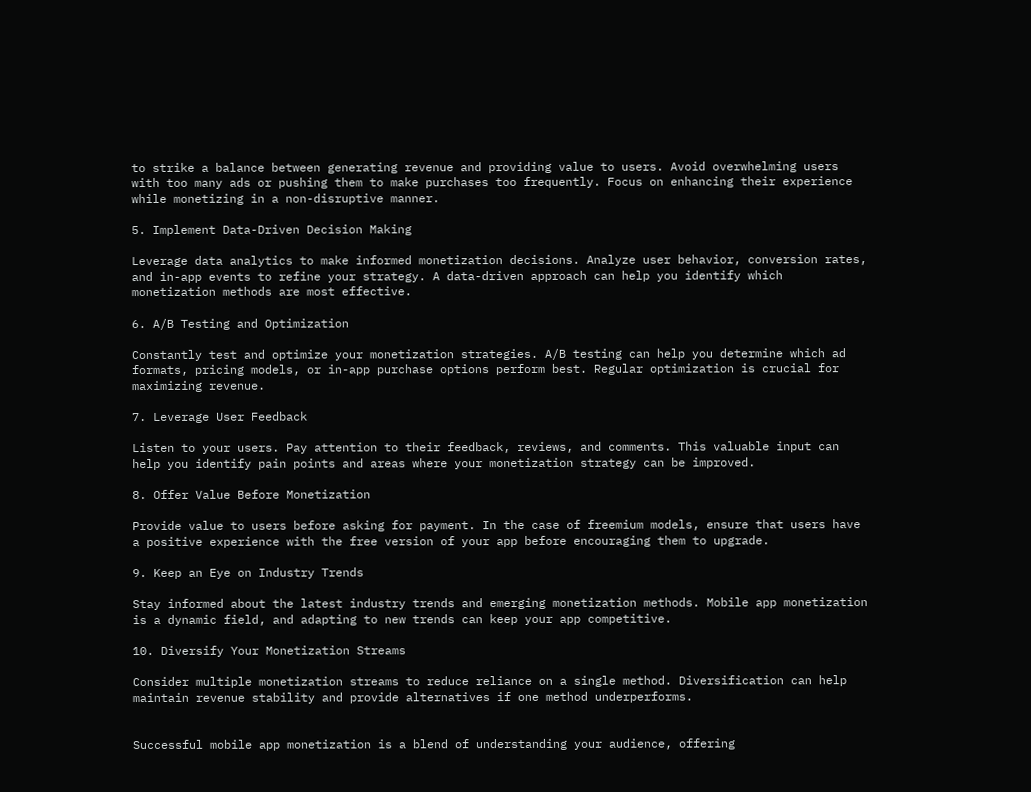to strike a balance between generating revenue and providing value to users. Avoid overwhelming users with too many ads or pushing them to make purchases too frequently. Focus on enhancing their experience while monetizing in a non-disruptive manner.

5. Implement Data-Driven Decision Making

Leverage data analytics to make informed monetization decisions. Analyze user behavior, conversion rates, and in-app events to refine your strategy. A data-driven approach can help you identify which monetization methods are most effective.

6. A/B Testing and Optimization

Constantly test and optimize your monetization strategies. A/B testing can help you determine which ad formats, pricing models, or in-app purchase options perform best. Regular optimization is crucial for maximizing revenue.

7. Leverage User Feedback

Listen to your users. Pay attention to their feedback, reviews, and comments. This valuable input can help you identify pain points and areas where your monetization strategy can be improved.

8. Offer Value Before Monetization

Provide value to users before asking for payment. In the case of freemium models, ensure that users have a positive experience with the free version of your app before encouraging them to upgrade.

9. Keep an Eye on Industry Trends

Stay informed about the latest industry trends and emerging monetization methods. Mobile app monetization is a dynamic field, and adapting to new trends can keep your app competitive.

10. Diversify Your Monetization Streams

Consider multiple monetization streams to reduce reliance on a single method. Diversification can help maintain revenue stability and provide alternatives if one method underperforms.


Successful mobile app monetization is a blend of understanding your audience, offering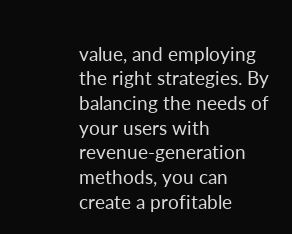value, and employing the right strategies. By balancing the needs of your users with revenue-generation methods, you can create a profitable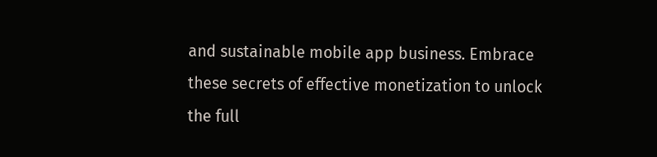and sustainable mobile app business. Embrace these secrets of effective monetization to unlock the full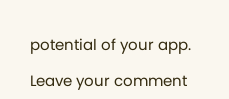potential of your app.

Leave your comment